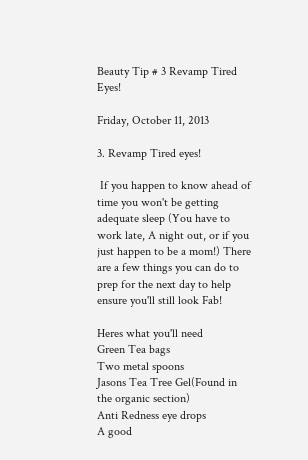Beauty Tip # 3 Revamp Tired Eyes!

Friday, October 11, 2013

3. Revamp Tired eyes!

 If you happen to know ahead of time you won't be getting adequate sleep (You have to work late, A night out, or if you just happen to be a mom!) There are a few things you can do to prep for the next day to help ensure you'll still look Fab!

Heres what you'll need
Green Tea bags
Two metal spoons
Jasons Tea Tree Gel(Found in the organic section)
Anti Redness eye drops
A good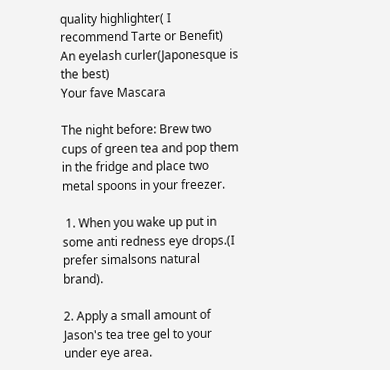quality highlighter( I recommend Tarte or Benefit)
An eyelash curler(Japonesque is the best)
Your fave Mascara

The night before: Brew two cups of green tea and pop them in the fridge and place two metal spoons in your freezer.

 1. When you wake up put in some anti redness eye drops.(I prefer simalsons natural brand).

2. Apply a small amount of Jason's tea tree gel to your under eye area.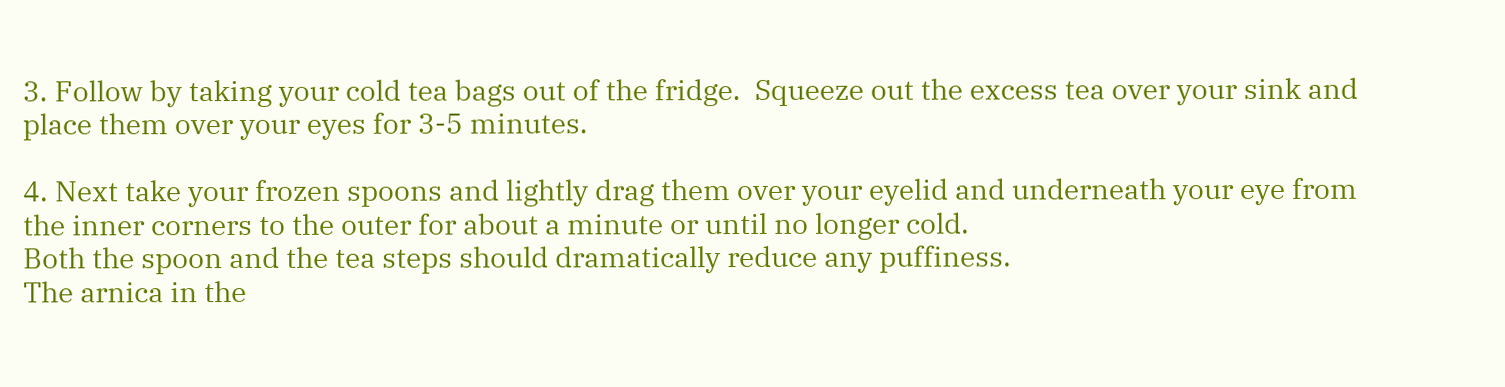3. Follow by taking your cold tea bags out of the fridge.  Squeeze out the excess tea over your sink and place them over your eyes for 3-5 minutes.

4. Next take your frozen spoons and lightly drag them over your eyelid and underneath your eye from the inner corners to the outer for about a minute or until no longer cold.
Both the spoon and the tea steps should dramatically reduce any puffiness.
The arnica in the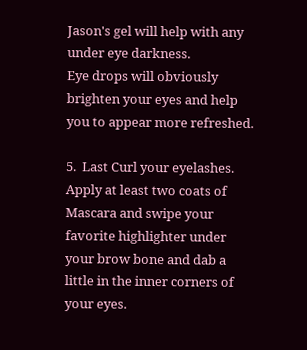Jason's gel will help with any under eye darkness.
Eye drops will obviously brighten your eyes and help you to appear more refreshed.

5.  Last Curl your eyelashes. Apply at least two coats of Mascara and swipe your favorite highlighter under your brow bone and dab a little in the inner corners of your eyes.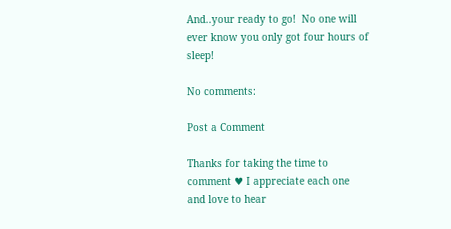And..your ready to go!  No one will ever know you only got four hours of sleep!

No comments:

Post a Comment

Thanks for taking the time to comment ♥ I appreciate each one and love to hear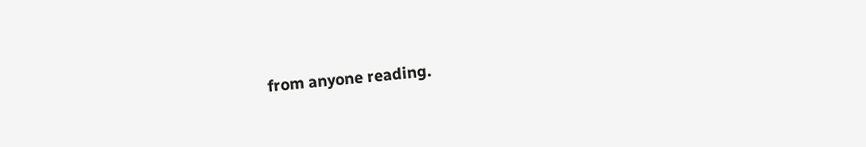from anyone reading.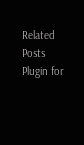Related Posts Plugin for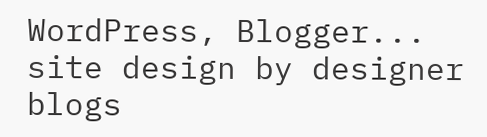WordPress, Blogger...
site design by designer blogs